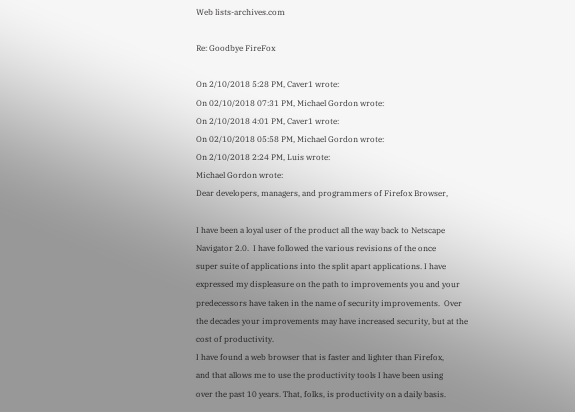Web lists-archives.com

Re: Goodbye FireFox

On 2/10/2018 5:28 PM, Caver1 wrote:
On 02/10/2018 07:31 PM, Michael Gordon wrote:
On 2/10/2018 4:01 PM, Caver1 wrote:
On 02/10/2018 05:58 PM, Michael Gordon wrote:
On 2/10/2018 2:24 PM, Luis wrote:
Michael Gordon wrote:
Dear developers, managers, and programmers of Firefox Browser,

I have been a loyal user of the product all the way back to Netscape
Navigator 2.0.  I have followed the various revisions of the once
super suite of applications into the split apart applications. I have
expressed my displeasure on the path to improvements you and your
predecessors have taken in the name of security improvements.  Over
the decades your improvements may have increased security, but at the
cost of productivity.
I have found a web browser that is faster and lighter than Firefox,
and that allows me to use the productivity tools I have been using
over the past 10 years. That, folks, is productivity on a daily basis.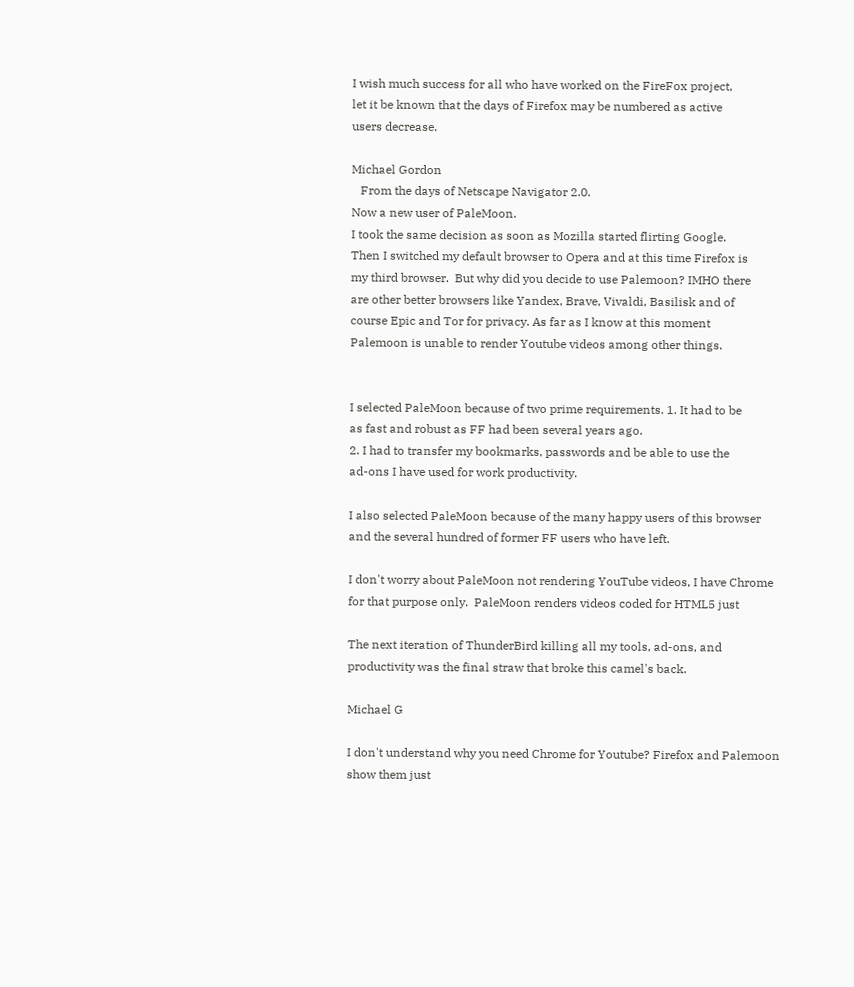I wish much success for all who have worked on the FireFox project,
let it be known that the days of Firefox may be numbered as active
users decrease.

Michael Gordon
   From the days of Netscape Navigator 2.0.
Now a new user of PaleMoon.
I took the same decision as soon as Mozilla started flirting Google.
Then I switched my default browser to Opera and at this time Firefox is
my third browser.  But why did you decide to use Palemoon? IMHO there
are other better browsers like Yandex, Brave, Vivaldi, Basilisk and of
course Epic and Tor for privacy. As far as I know at this moment
Palemoon is unable to render Youtube videos among other things.


I selected PaleMoon because of two prime requirements. 1. It had to be
as fast and robust as FF had been several years ago.
2. I had to transfer my bookmarks, passwords and be able to use the
ad-ons I have used for work productivity.

I also selected PaleMoon because of the many happy users of this browser
and the several hundred of former FF users who have left.

I don't worry about PaleMoon not rendering YouTube videos, I have Chrome
for that purpose only.  PaleMoon renders videos coded for HTML5 just

The next iteration of ThunderBird killing all my tools, ad-ons, and
productivity was the final straw that broke this camel's back.

Michael G

I don't understand why you need Chrome for Youtube? Firefox and Palemoon
show them just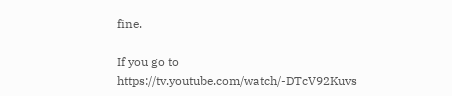fine.

If you go to https://tv.youtube.com/watch/-DTcV92Kuvs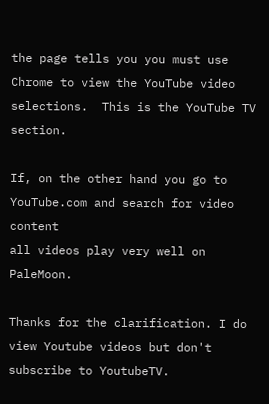the page tells you you must use Chrome to view the YouTube video
selections.  This is the YouTube TV section.

If, on the other hand you go to YouTube.com and search for video content
all videos play very well on PaleMoon.

Thanks for the clarification. I do view Youtube videos but don't subscribe to YoutubeTV.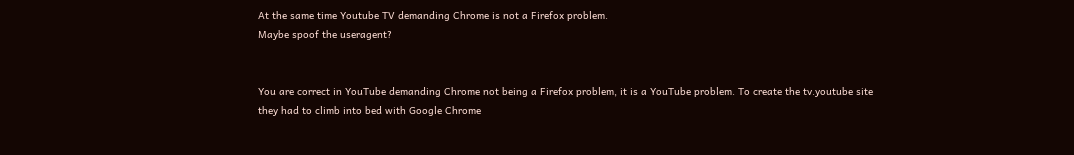At the same time Youtube TV demanding Chrome is not a Firefox problem.
Maybe spoof the useragent?


You are correct in YouTube demanding Chrome not being a Firefox problem, it is a YouTube problem. To create the tv.youtube site they had to climb into bed with Google Chrome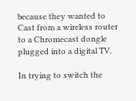because they wanted to Cast from a wireless router to a Chromecast dongle plugged into a digital TV.

In trying to switch the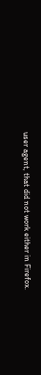user agent, that did not work either in Firefox.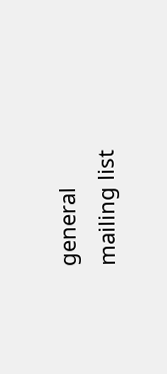general mailing list